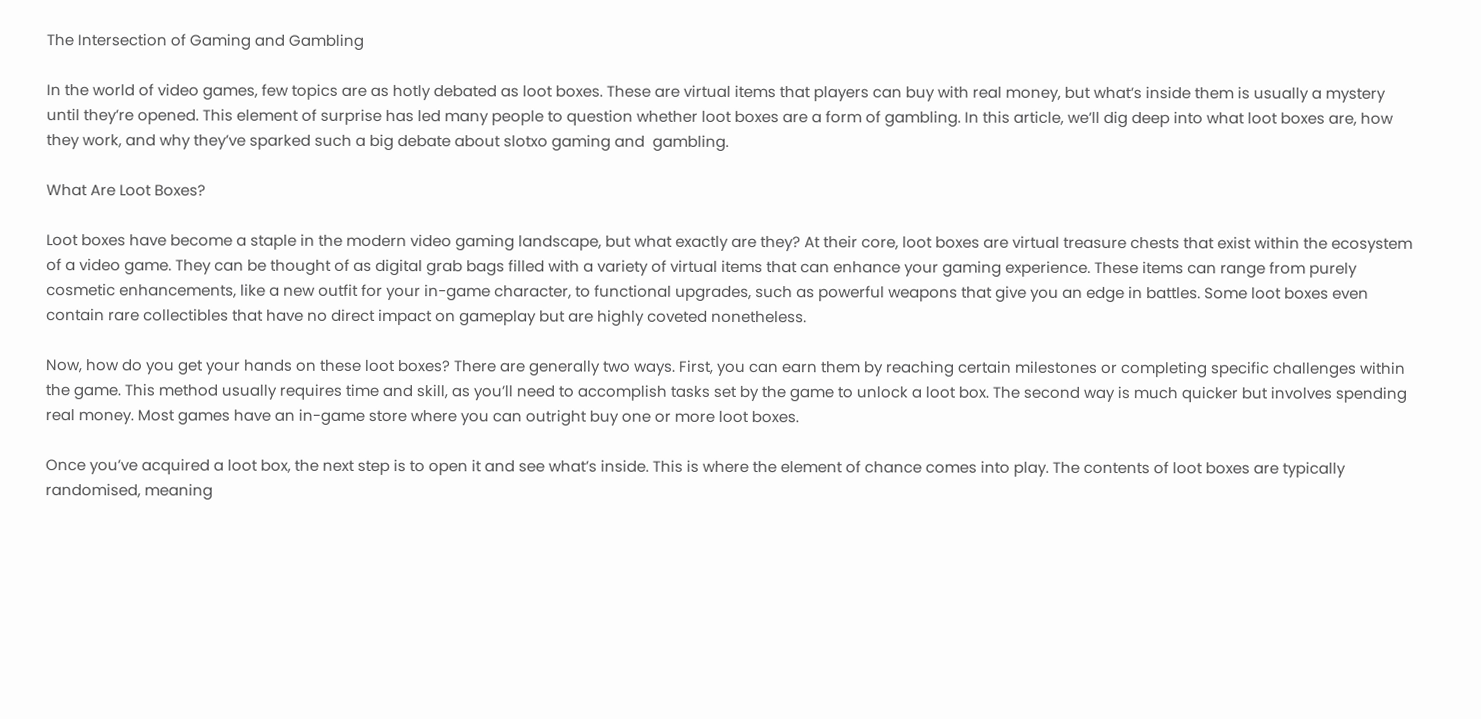The Intersection of Gaming and Gambling

In the world of video games, few topics are as hotly debated as loot boxes. These are virtual items that players can buy with real money, but what’s inside them is usually a mystery until they’re opened. This element of surprise has led many people to question whether loot boxes are a form of gambling. In this article, we’ll dig deep into what loot boxes are, how they work, and why they’ve sparked such a big debate about slotxo gaming and  gambling.

What Are Loot Boxes?

Loot boxes have become a staple in the modern video gaming landscape, but what exactly are they? At their core, loot boxes are virtual treasure chests that exist within the ecosystem of a video game. They can be thought of as digital grab bags filled with a variety of virtual items that can enhance your gaming experience. These items can range from purely cosmetic enhancements, like a new outfit for your in-game character, to functional upgrades, such as powerful weapons that give you an edge in battles. Some loot boxes even contain rare collectibles that have no direct impact on gameplay but are highly coveted nonetheless.

Now, how do you get your hands on these loot boxes? There are generally two ways. First, you can earn them by reaching certain milestones or completing specific challenges within the game. This method usually requires time and skill, as you’ll need to accomplish tasks set by the game to unlock a loot box. The second way is much quicker but involves spending real money. Most games have an in-game store where you can outright buy one or more loot boxes.

Once you’ve acquired a loot box, the next step is to open it and see what’s inside. This is where the element of chance comes into play. The contents of loot boxes are typically randomised, meaning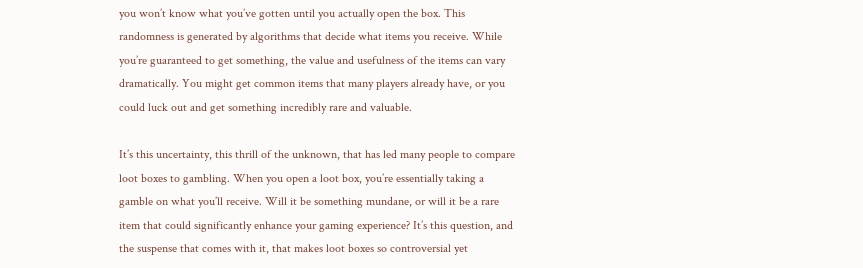you won’t know what you’ve gotten until you actually open the box. This randomness is generated by algorithms that decide what items you receive. While you’re guaranteed to get something, the value and usefulness of the items can vary dramatically. You might get common items that many players already have, or you could luck out and get something incredibly rare and valuable.

It’s this uncertainty, this thrill of the unknown, that has led many people to compare loot boxes to gambling. When you open a loot box, you’re essentially taking a gamble on what you’ll receive. Will it be something mundane, or will it be a rare item that could significantly enhance your gaming experience? It’s this question, and the suspense that comes with it, that makes loot boxes so controversial yet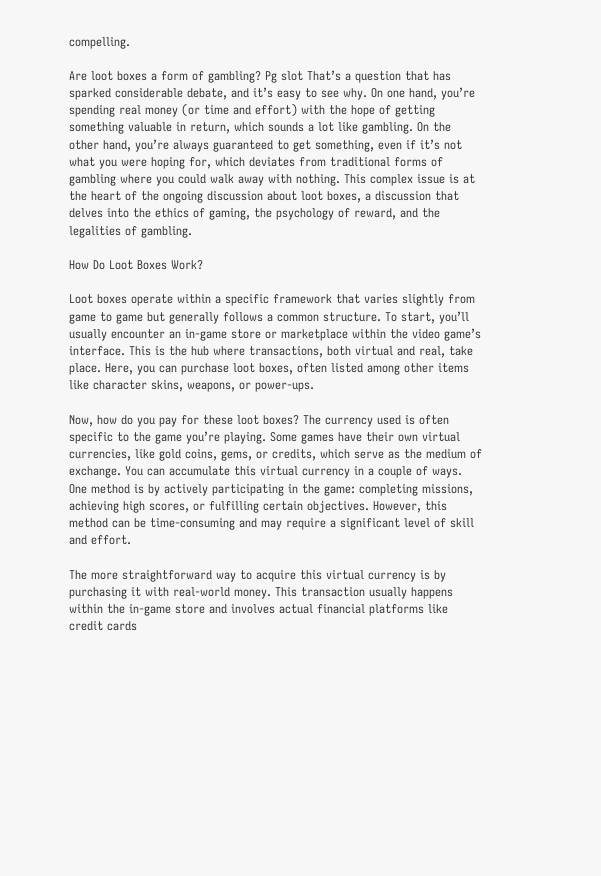compelling.

Are loot boxes a form of gambling? Pg slot That’s a question that has sparked considerable debate, and it’s easy to see why. On one hand, you’re spending real money (or time and effort) with the hope of getting something valuable in return, which sounds a lot like gambling. On the other hand, you’re always guaranteed to get something, even if it’s not what you were hoping for, which deviates from traditional forms of gambling where you could walk away with nothing. This complex issue is at the heart of the ongoing discussion about loot boxes, a discussion that delves into the ethics of gaming, the psychology of reward, and the legalities of gambling.

How Do Loot Boxes Work?

Loot boxes operate within a specific framework that varies slightly from game to game but generally follows a common structure. To start, you’ll usually encounter an in-game store or marketplace within the video game’s interface. This is the hub where transactions, both virtual and real, take place. Here, you can purchase loot boxes, often listed among other items like character skins, weapons, or power-ups.

Now, how do you pay for these loot boxes? The currency used is often specific to the game you’re playing. Some games have their own virtual currencies, like gold coins, gems, or credits, which serve as the medium of exchange. You can accumulate this virtual currency in a couple of ways. One method is by actively participating in the game: completing missions, achieving high scores, or fulfilling certain objectives. However, this method can be time-consuming and may require a significant level of skill and effort.

The more straightforward way to acquire this virtual currency is by purchasing it with real-world money. This transaction usually happens within the in-game store and involves actual financial platforms like credit cards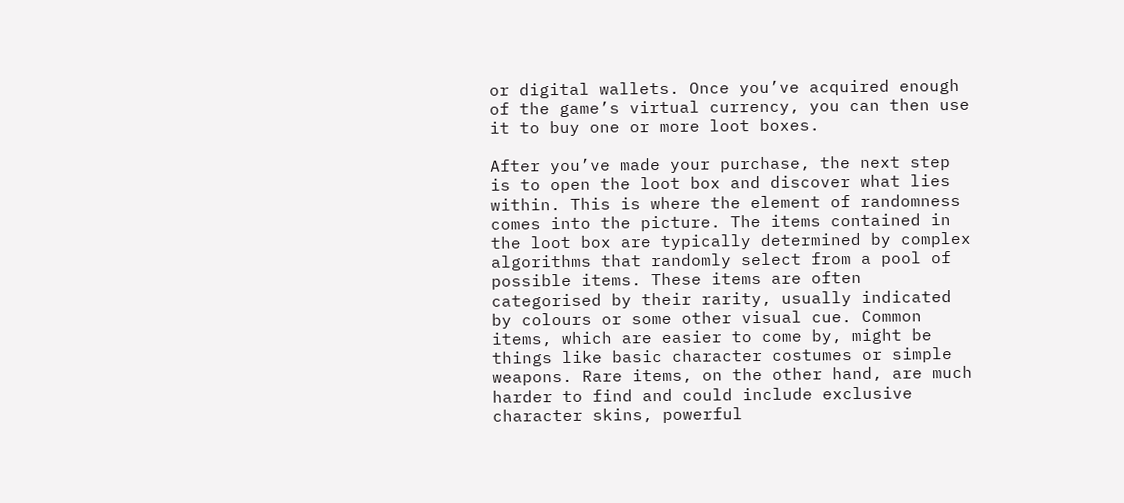or digital wallets. Once you’ve acquired enough of the game’s virtual currency, you can then use it to buy one or more loot boxes.

After you’ve made your purchase, the next step is to open the loot box and discover what lies within. This is where the element of randomness comes into the picture. The items contained in the loot box are typically determined by complex algorithms that randomly select from a pool of possible items. These items are often categorised by their rarity, usually indicated by colours or some other visual cue. Common items, which are easier to come by, might be things like basic character costumes or simple weapons. Rare items, on the other hand, are much harder to find and could include exclusive character skins, powerful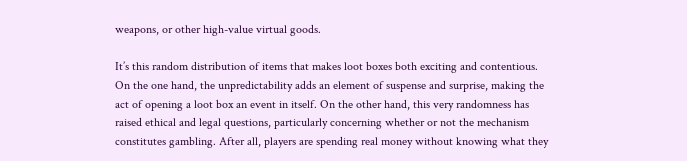weapons, or other high-value virtual goods.

It’s this random distribution of items that makes loot boxes both exciting and contentious. On the one hand, the unpredictability adds an element of suspense and surprise, making the act of opening a loot box an event in itself. On the other hand, this very randomness has raised ethical and legal questions, particularly concerning whether or not the mechanism constitutes gambling. After all, players are spending real money without knowing what they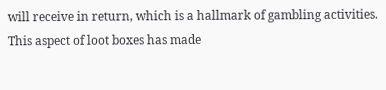will receive in return, which is a hallmark of gambling activities. This aspect of loot boxes has made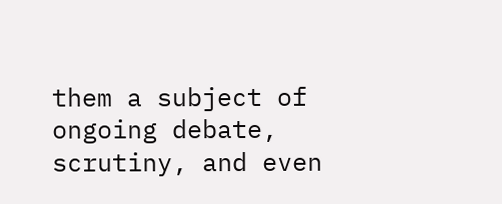them a subject of ongoing debate, scrutiny, and even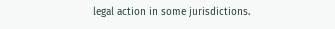legal action in some jurisdictions.